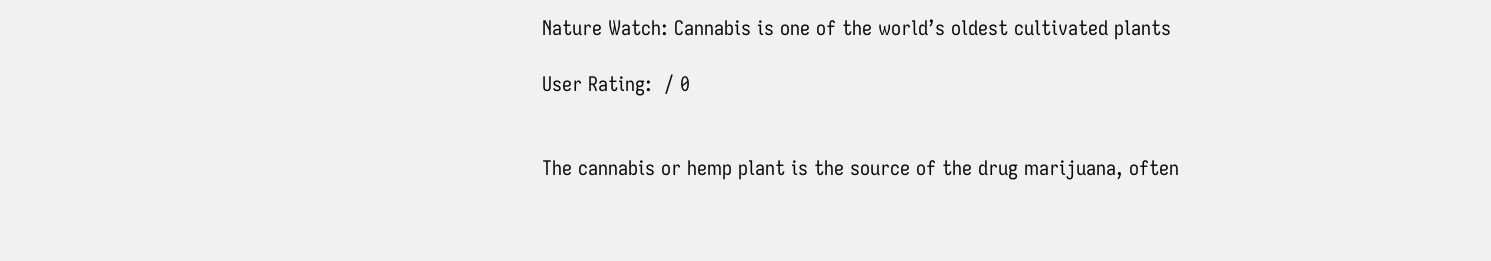Nature Watch: Cannabis is one of the world’s oldest cultivated plants

User Rating:  / 0


The cannabis or hemp plant is the source of the drug marijuana, often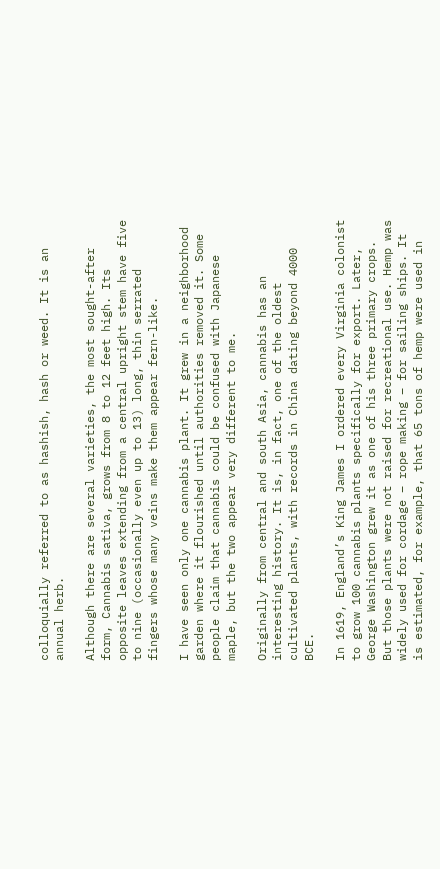colloquially referred to as hashish, hash or weed. It is an annual herb.

Although there are several varieties, the most sought-after form, Cannabis sativa, grows from 8 to 12 feet high. Its opposite leaves extending from a central upright stem have five to nine (occasionally even up to 13) long, thin serrated fingers whose many veins make them appear fern-like.

I have seen only one cannabis plant. It grew in a neighborhood garden where it flourished until authorities removed it. Some people claim that cannabis could be confused with Japanese maple, but the two appear very different to me.

Originally from central and south Asia, cannabis has an interesting history. It is, in fact, one of the oldest cultivated plants, with records in China dating beyond 4000 BCE.

In 1619, England’s King James I ordered every Virginia colonist to grow 100 cannabis plants specifically for export. Later, George Washington grew it as one of his three primary crops. But those plants were not raised for recreational use. Hemp was widely used for cordage – rope making – for sailing ships. It is estimated, for example, that 65 tons of hemp were used in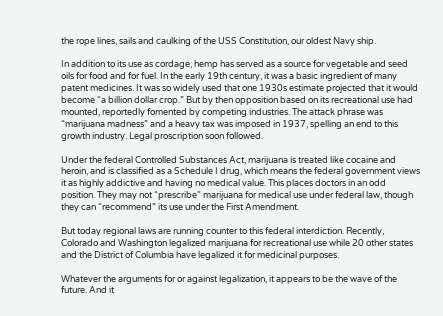the rope lines, sails and caulking of the USS Constitution, our oldest Navy ship.

In addition to its use as cordage, hemp has served as a source for vegetable and seed oils for food and for fuel. In the early 19th century, it was a basic ingredient of many patent medicines. It was so widely used that one 1930s estimate projected that it would become “a billion dollar crop.” But by then opposition based on its recreational use had mounted, reportedly fomented by competing industries. The attack phrase was “marijuana madness” and a heavy tax was imposed in 1937, spelling an end to this growth industry. Legal proscription soon followed.

Under the federal Controlled Substances Act, marijuana is treated like cocaine and heroin, and is classified as a Schedule I drug, which means the federal government views it as highly addictive and having no medical value. This places doctors in an odd position. They may not “prescribe” marijuana for medical use under federal law, though they can “recommend” its use under the First Amendment.

But today regional laws are running counter to this federal interdiction. Recently, Colorado and Washington legalized marijuana for recreational use while 20 other states and the District of Columbia have legalized it for medicinal purposes.

Whatever the arguments for or against legalization, it appears to be the wave of the future. And it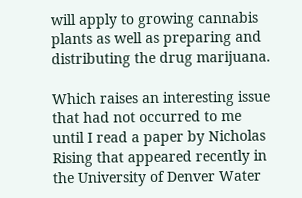will apply to growing cannabis plants as well as preparing and distributing the drug marijuana.

Which raises an interesting issue that had not occurred to me until I read a paper by Nicholas Rising that appeared recently in the University of Denver Water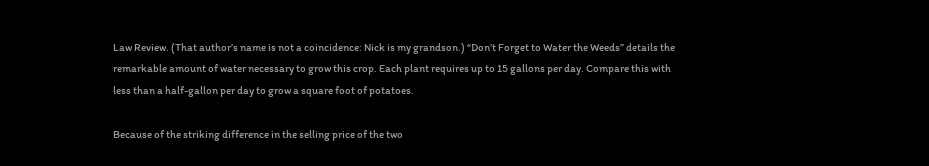Law Review. (That author’s name is not a coincidence: Nick is my grandson.) “Don’t Forget to Water the Weeds” details the remarkable amount of water necessary to grow this crop. Each plant requires up to 15 gallons per day. Compare this with less than a half-gallon per day to grow a square foot of potatoes.

Because of the striking difference in the selling price of the two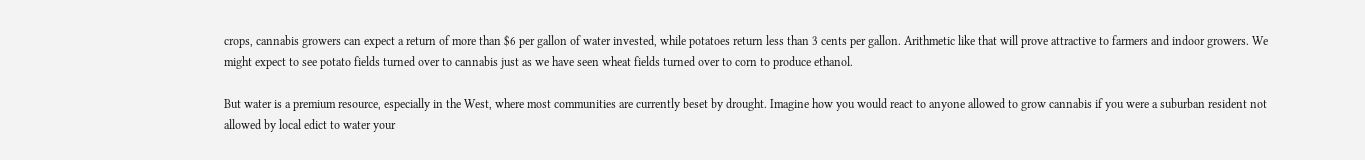crops, cannabis growers can expect a return of more than $6 per gallon of water invested, while potatoes return less than 3 cents per gallon. Arithmetic like that will prove attractive to farmers and indoor growers. We might expect to see potato fields turned over to cannabis just as we have seen wheat fields turned over to corn to produce ethanol.

But water is a premium resource, especially in the West, where most communities are currently beset by drought. Imagine how you would react to anyone allowed to grow cannabis if you were a suburban resident not allowed by local edict to water your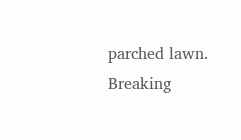parched lawn. Breaking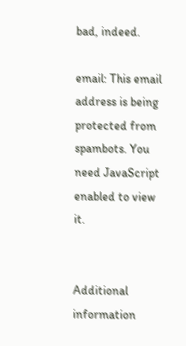bad, indeed.

email: This email address is being protected from spambots. You need JavaScript enabled to view it.


Additional information